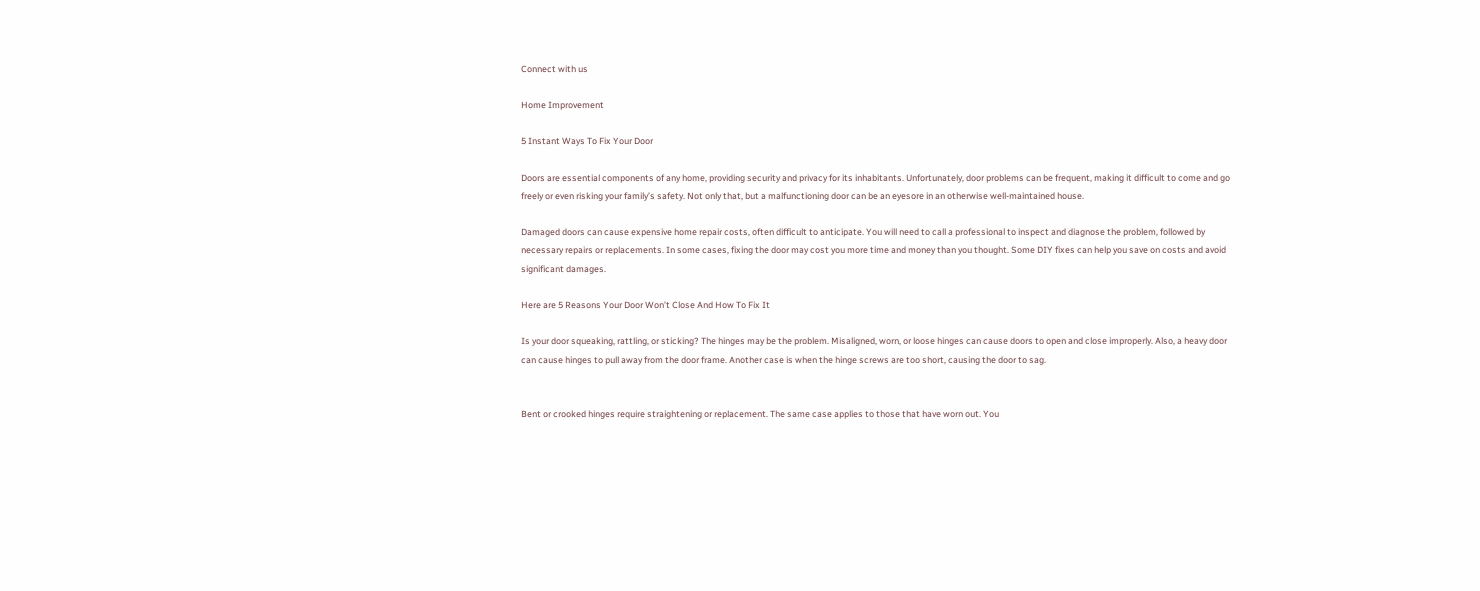Connect with us

Home Improvement

5 Instant Ways To Fix Your Door

Doors are essential components of any home, providing security and privacy for its inhabitants. Unfortunately, door problems can be frequent, making it difficult to come and go freely or even risking your family’s safety. Not only that, but a malfunctioning door can be an eyesore in an otherwise well-maintained house.

Damaged doors can cause expensive home repair costs, often difficult to anticipate. You will need to call a professional to inspect and diagnose the problem, followed by necessary repairs or replacements. In some cases, fixing the door may cost you more time and money than you thought. Some DIY fixes can help you save on costs and avoid significant damages.

Here are 5 Reasons Your Door Won’t Close And How To Fix It

Is your door squeaking, rattling, or sticking? The hinges may be the problem. Misaligned, worn, or loose hinges can cause doors to open and close improperly. Also, a heavy door can cause hinges to pull away from the door frame. Another case is when the hinge screws are too short, causing the door to sag.


Bent or crooked hinges require straightening or replacement. The same case applies to those that have worn out. You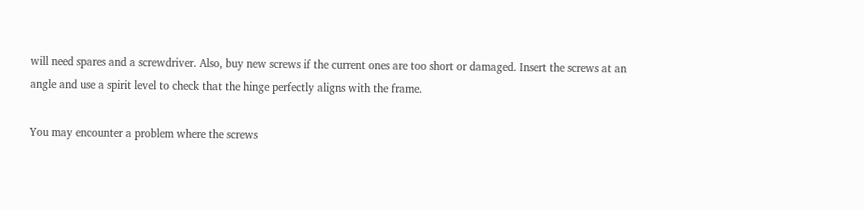will need spares and a screwdriver. Also, buy new screws if the current ones are too short or damaged. Insert the screws at an angle and use a spirit level to check that the hinge perfectly aligns with the frame.

You may encounter a problem where the screws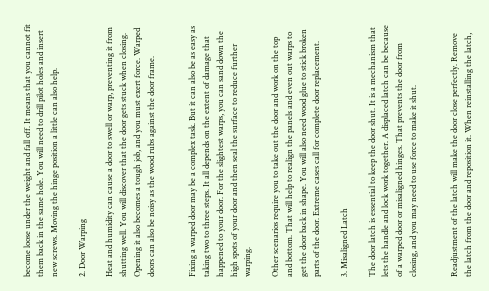become loose under the weight and fall off. It means that you cannot fit them back in the same hole. You will need to drill pilot holes and insert new screws. Moving the hinge position a little can also help.

2. Door Warping

Heat and humidity can cause a door to swell or warp, preventing it from shutting well. You will discover that the door gets stuck when closing. Opening it also becomes a tough job, and you must exert force. Warped doors can also be noisy as the wood rubs against the door frame.


Fixing a warped door may be a complex task. But it can also be as easy as taking two to three steps. It all depends on the extent of damage that happened to your door. For the slightest warps, you can sand down the high spots of your door and then seal the surface to reduce further warping.

Other scenarios require you to take out the door and work on the top and bottom. That will help to realign the panels and even out warps to get the door back in shape. You will also need wood glue to stick broken parts of the door. Extreme cases call for complete door replacement.

3. Misaligned Latch

The door latch is essential to keep the door shut. It is a mechanism that lets the handle and lock work together. A displaced latch can be because of a warped door or misaligned hinges. That prevents the door from closing, and you may need to use force to make it shut.


Readjustment of the latch will make the door close perfectly. Remove the latch from the door and reposition it. When reinstalling the latch,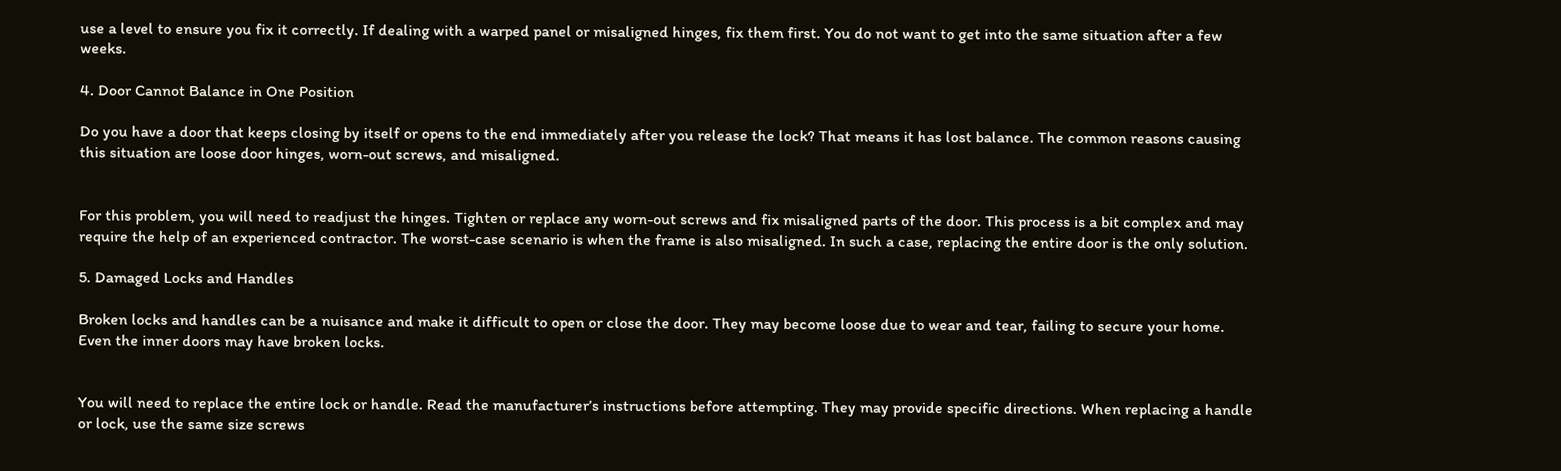use a level to ensure you fix it correctly. If dealing with a warped panel or misaligned hinges, fix them first. You do not want to get into the same situation after a few weeks.

4. Door Cannot Balance in One Position

Do you have a door that keeps closing by itself or opens to the end immediately after you release the lock? That means it has lost balance. The common reasons causing this situation are loose door hinges, worn-out screws, and misaligned.


For this problem, you will need to readjust the hinges. Tighten or replace any worn-out screws and fix misaligned parts of the door. This process is a bit complex and may require the help of an experienced contractor. The worst-case scenario is when the frame is also misaligned. In such a case, replacing the entire door is the only solution.

5. Damaged Locks and Handles

Broken locks and handles can be a nuisance and make it difficult to open or close the door. They may become loose due to wear and tear, failing to secure your home. Even the inner doors may have broken locks.


You will need to replace the entire lock or handle. Read the manufacturer’s instructions before attempting. They may provide specific directions. When replacing a handle or lock, use the same size screws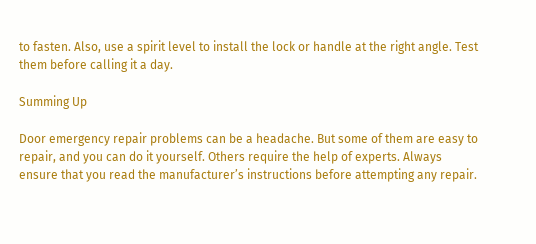to fasten. Also, use a spirit level to install the lock or handle at the right angle. Test them before calling it a day.

Summing Up

Door emergency repair problems can be a headache. But some of them are easy to repair, and you can do it yourself. Others require the help of experts. Always ensure that you read the manufacturer’s instructions before attempting any repair.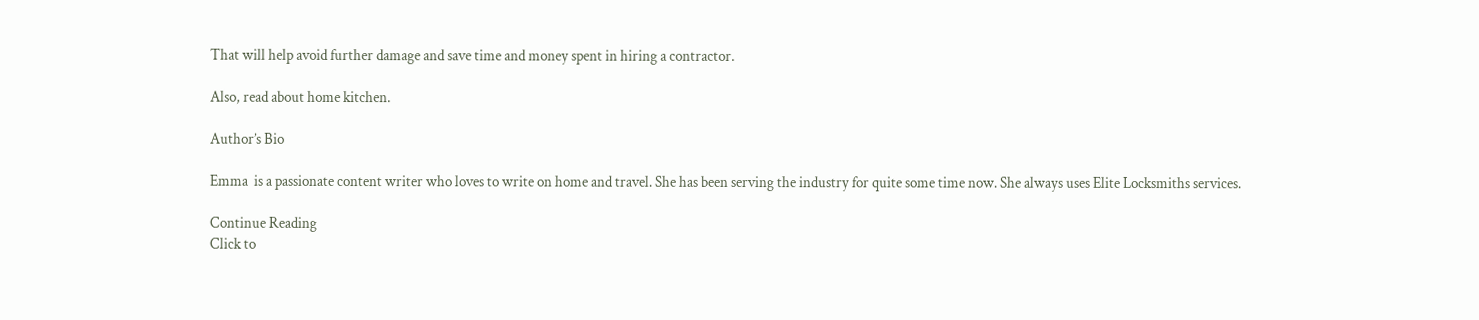That will help avoid further damage and save time and money spent in hiring a contractor.

Also, read about home kitchen.

Author’s Bio

Emma  is a passionate content writer who loves to write on home and travel. She has been serving the industry for quite some time now. She always uses Elite Locksmiths services.

Continue Reading
Click to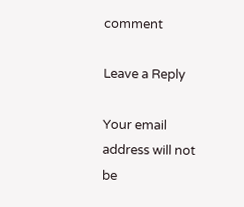comment

Leave a Reply

Your email address will not be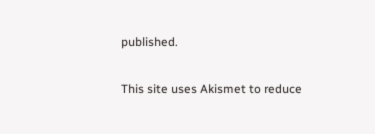published.

This site uses Akismet to reduce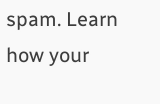spam. Learn how your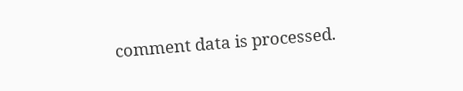comment data is processed.